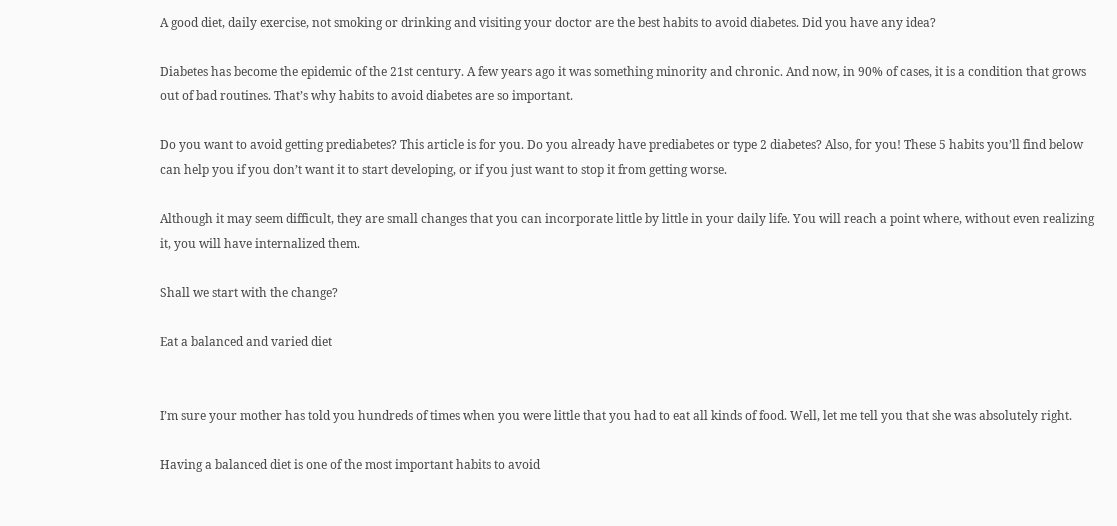A good diet, daily exercise, not smoking or drinking and visiting your doctor are the best habits to avoid diabetes. Did you have any idea?

Diabetes has become the epidemic of the 21st century. A few years ago it was something minority and chronic. And now, in 90% of cases, it is a condition that grows out of bad routines. That’s why habits to avoid diabetes are so important.

Do you want to avoid getting prediabetes? This article is for you. Do you already have prediabetes or type 2 diabetes? Also, for you! These 5 habits you’ll find below can help you if you don’t want it to start developing, or if you just want to stop it from getting worse.

Although it may seem difficult, they are small changes that you can incorporate little by little in your daily life. You will reach a point where, without even realizing it, you will have internalized them.

Shall we start with the change?

Eat a balanced and varied diet


I’m sure your mother has told you hundreds of times when you were little that you had to eat all kinds of food. Well, let me tell you that she was absolutely right.

Having a balanced diet is one of the most important habits to avoid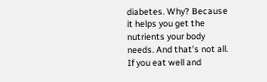diabetes. Why? Because it helps you get the nutrients your body needs. And that’s not all. If you eat well and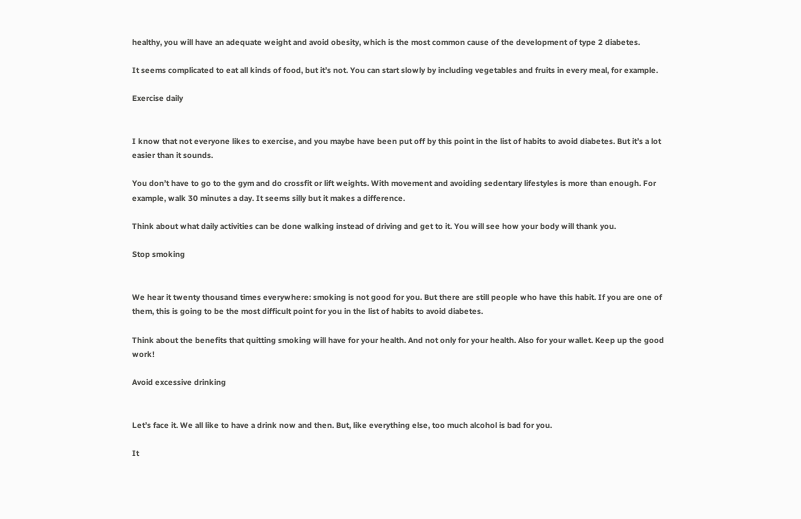healthy, you will have an adequate weight and avoid obesity, which is the most common cause of the development of type 2 diabetes.

It seems complicated to eat all kinds of food, but it’s not. You can start slowly by including vegetables and fruits in every meal, for example.

Exercise daily


I know that not everyone likes to exercise, and you maybe have been put off by this point in the list of habits to avoid diabetes. But it’s a lot easier than it sounds.

You don’t have to go to the gym and do crossfit or lift weights. With movement and avoiding sedentary lifestyles is more than enough. For example, walk 30 minutes a day. It seems silly but it makes a difference.

Think about what daily activities can be done walking instead of driving and get to it. You will see how your body will thank you.

Stop smoking


We hear it twenty thousand times everywhere: smoking is not good for you. But there are still people who have this habit. If you are one of them, this is going to be the most difficult point for you in the list of habits to avoid diabetes.

Think about the benefits that quitting smoking will have for your health. And not only for your health. Also for your wallet. Keep up the good work!

Avoid excessive drinking


Let’s face it. We all like to have a drink now and then. But, like everything else, too much alcohol is bad for you.

It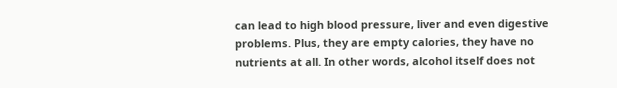can lead to high blood pressure, liver and even digestive problems. Plus, they are empty calories, they have no nutrients at all. In other words, alcohol itself does not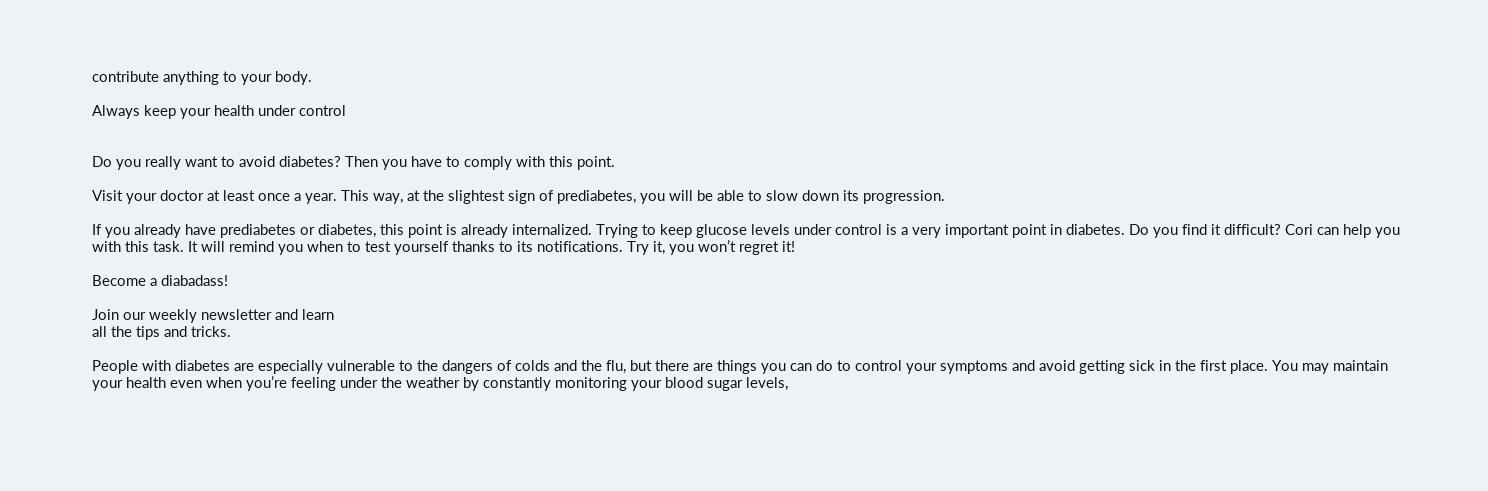contribute anything to your body.

Always keep your health under control


Do you really want to avoid diabetes? Then you have to comply with this point.

Visit your doctor at least once a year. This way, at the slightest sign of prediabetes, you will be able to slow down its progression.

If you already have prediabetes or diabetes, this point is already internalized. Trying to keep glucose levels under control is a very important point in diabetes. Do you find it difficult? Cori can help you with this task. It will remind you when to test yourself thanks to its notifications. Try it, you won’t regret it!

Become a diabadass!

Join our weekly newsletter and learn
all the tips and tricks.

People with diabetes are especially vulnerable to the dangers of colds and the flu, but there are things you can do to control your symptoms and avoid getting sick in the first place. You may maintain your health even when you’re feeling under the weather by constantly monitoring your blood sugar levels,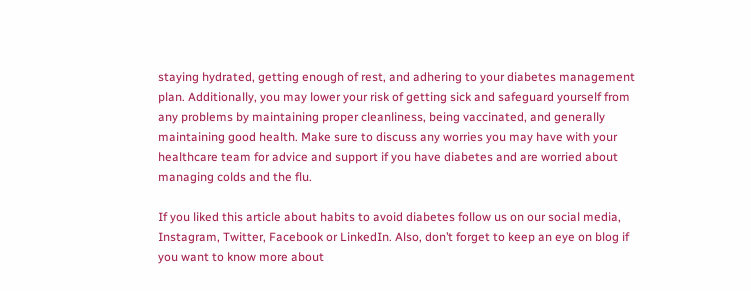staying hydrated, getting enough of rest, and adhering to your diabetes management plan. Additionally, you may lower your risk of getting sick and safeguard yourself from any problems by maintaining proper cleanliness, being vaccinated, and generally maintaining good health. Make sure to discuss any worries you may have with your healthcare team for advice and support if you have diabetes and are worried about managing colds and the flu.

If you liked this article about habits to avoid diabetes follow us on our social media, Instagram, Twitter, Facebook or LinkedIn. Also, don’t forget to keep an eye on blog if you want to know more about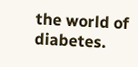the world of diabetes.